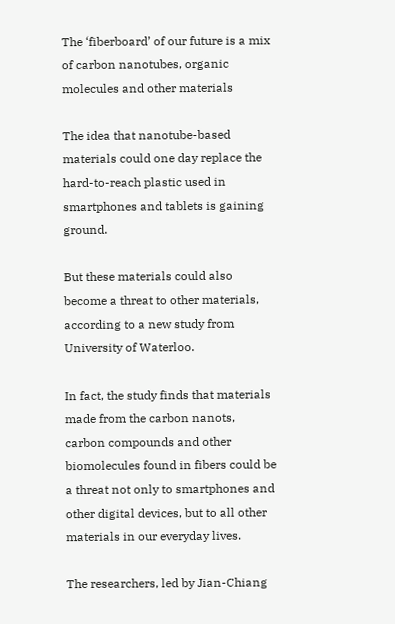The ‘fiberboard’ of our future is a mix of carbon nanotubes, organic molecules and other materials

The idea that nanotube-based materials could one day replace the hard-to-reach plastic used in smartphones and tablets is gaining ground.

But these materials could also become a threat to other materials, according to a new study from University of Waterloo.

In fact, the study finds that materials made from the carbon nanots, carbon compounds and other biomolecules found in fibers could be a threat not only to smartphones and other digital devices, but to all other materials in our everyday lives.

The researchers, led by Jian-Chiang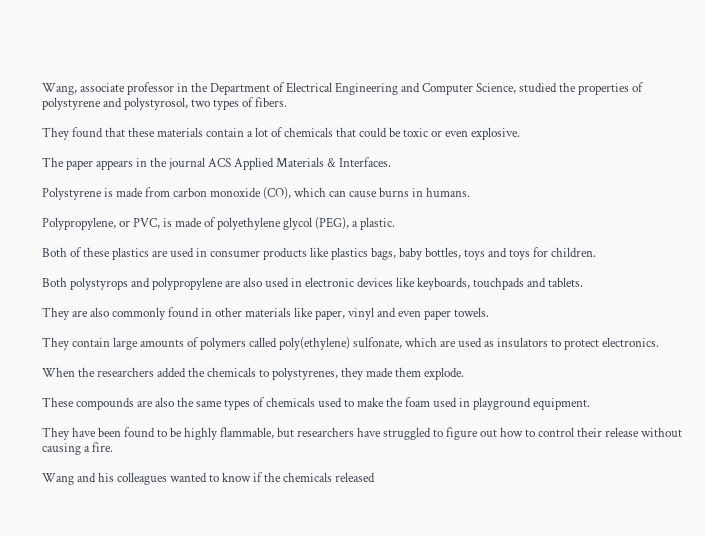Wang, associate professor in the Department of Electrical Engineering and Computer Science, studied the properties of polystyrene and polystyrosol, two types of fibers.

They found that these materials contain a lot of chemicals that could be toxic or even explosive.

The paper appears in the journal ACS Applied Materials & Interfaces.

Polystyrene is made from carbon monoxide (CO), which can cause burns in humans.

Polypropylene, or PVC, is made of polyethylene glycol (PEG), a plastic.

Both of these plastics are used in consumer products like plastics bags, baby bottles, toys and toys for children.

Both polystyrops and polypropylene are also used in electronic devices like keyboards, touchpads and tablets.

They are also commonly found in other materials like paper, vinyl and even paper towels.

They contain large amounts of polymers called poly(ethylene) sulfonate, which are used as insulators to protect electronics.

When the researchers added the chemicals to polystyrenes, they made them explode.

These compounds are also the same types of chemicals used to make the foam used in playground equipment.

They have been found to be highly flammable, but researchers have struggled to figure out how to control their release without causing a fire.

Wang and his colleagues wanted to know if the chemicals released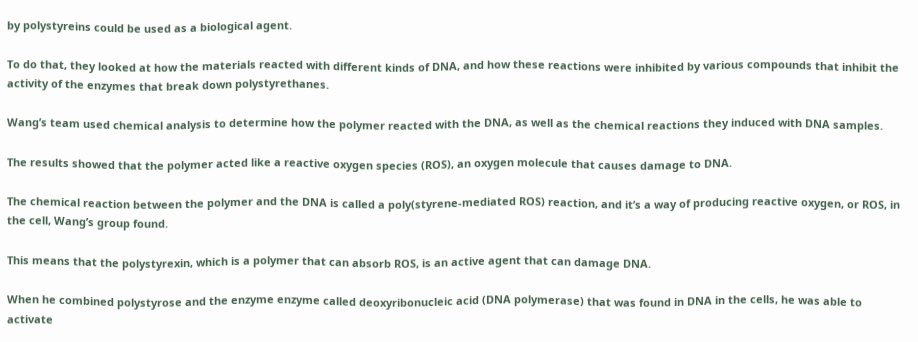by polystyreins could be used as a biological agent.

To do that, they looked at how the materials reacted with different kinds of DNA, and how these reactions were inhibited by various compounds that inhibit the activity of the enzymes that break down polystyrethanes.

Wang’s team used chemical analysis to determine how the polymer reacted with the DNA, as well as the chemical reactions they induced with DNA samples.

The results showed that the polymer acted like a reactive oxygen species (ROS), an oxygen molecule that causes damage to DNA.

The chemical reaction between the polymer and the DNA is called a poly(styrene-mediated ROS) reaction, and it’s a way of producing reactive oxygen, or ROS, in the cell, Wang’s group found.

This means that the polystyrexin, which is a polymer that can absorb ROS, is an active agent that can damage DNA.

When he combined polystyrose and the enzyme enzyme called deoxyribonucleic acid (DNA polymerase) that was found in DNA in the cells, he was able to activate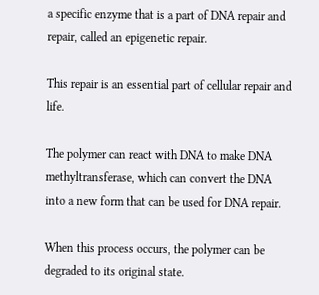a specific enzyme that is a part of DNA repair and repair, called an epigenetic repair.

This repair is an essential part of cellular repair and life.

The polymer can react with DNA to make DNA methyltransferase, which can convert the DNA into a new form that can be used for DNA repair.

When this process occurs, the polymer can be degraded to its original state.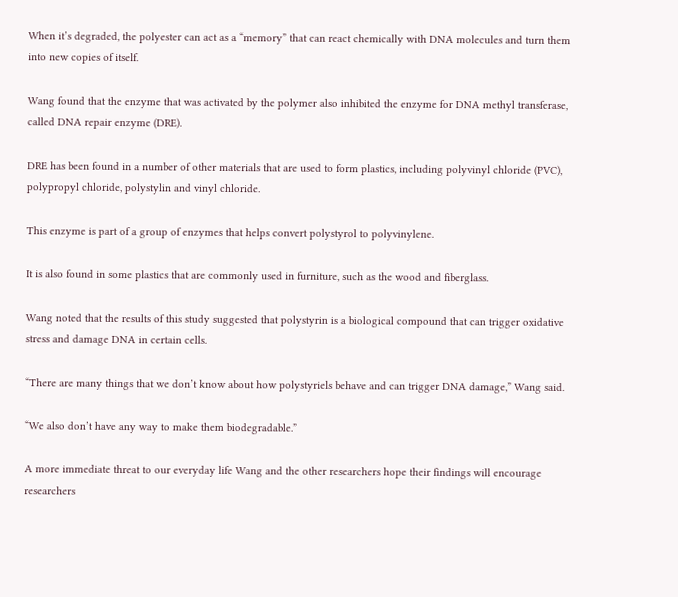When it’s degraded, the polyester can act as a “memory” that can react chemically with DNA molecules and turn them into new copies of itself.

Wang found that the enzyme that was activated by the polymer also inhibited the enzyme for DNA methyl transferase, called DNA repair enzyme (DRE).

DRE has been found in a number of other materials that are used to form plastics, including polyvinyl chloride (PVC), polypropyl chloride, polystylin and vinyl chloride.

This enzyme is part of a group of enzymes that helps convert polystyrol to polyvinylene.

It is also found in some plastics that are commonly used in furniture, such as the wood and fiberglass.

Wang noted that the results of this study suggested that polystyrin is a biological compound that can trigger oxidative stress and damage DNA in certain cells.

“There are many things that we don’t know about how polystyriels behave and can trigger DNA damage,” Wang said.

“We also don’t have any way to make them biodegradable.”

A more immediate threat to our everyday life Wang and the other researchers hope their findings will encourage researchers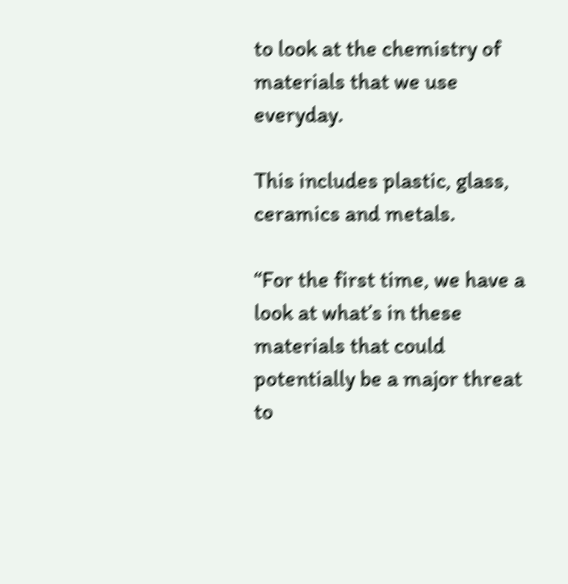to look at the chemistry of materials that we use everyday.

This includes plastic, glass, ceramics and metals.

“For the first time, we have a look at what’s in these materials that could potentially be a major threat to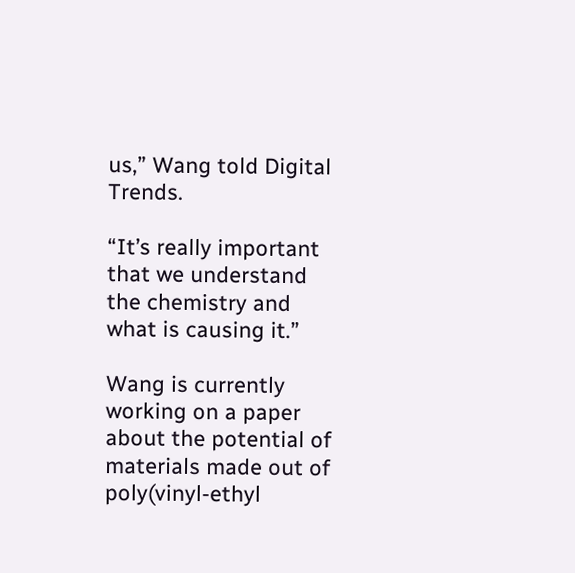us,” Wang told Digital Trends.

“It’s really important that we understand the chemistry and what is causing it.”

Wang is currently working on a paper about the potential of materials made out of poly(vinyl-ethyl